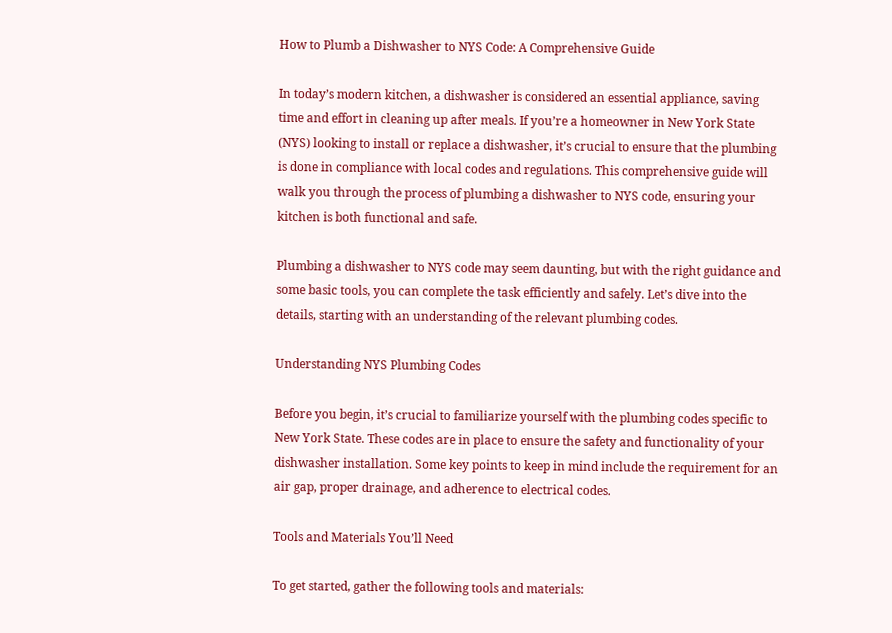How to Plumb a Dishwasher to NYS Code: A Comprehensive Guide

In today’s modern kitchen, a dishwasher is considered an essential appliance, saving time and effort in cleaning up after meals. If you’re a homeowner in New York State (NYS) looking to install or replace a dishwasher, it’s crucial to ensure that the plumbing is done in compliance with local codes and regulations. This comprehensive guide will walk you through the process of plumbing a dishwasher to NYS code, ensuring your kitchen is both functional and safe.

Plumbing a dishwasher to NYS code may seem daunting, but with the right guidance and some basic tools, you can complete the task efficiently and safely. Let’s dive into the details, starting with an understanding of the relevant plumbing codes.

Understanding NYS Plumbing Codes

Before you begin, it’s crucial to familiarize yourself with the plumbing codes specific to New York State. These codes are in place to ensure the safety and functionality of your dishwasher installation. Some key points to keep in mind include the requirement for an air gap, proper drainage, and adherence to electrical codes.

Tools and Materials You’ll Need

To get started, gather the following tools and materials: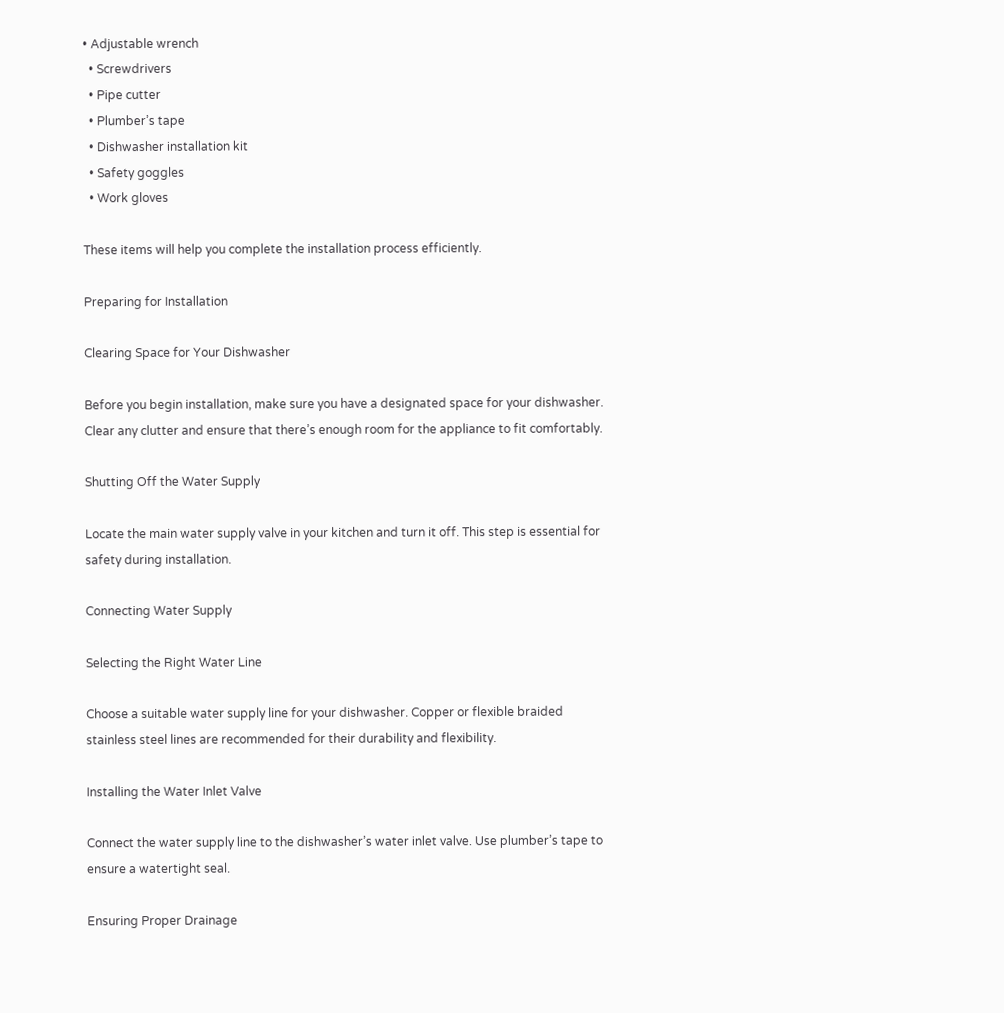• Adjustable wrench
  • Screwdrivers
  • Pipe cutter
  • Plumber’s tape
  • Dishwasher installation kit
  • Safety goggles
  • Work gloves

These items will help you complete the installation process efficiently.

Preparing for Installation

Clearing Space for Your Dishwasher

Before you begin installation, make sure you have a designated space for your dishwasher. Clear any clutter and ensure that there’s enough room for the appliance to fit comfortably.

Shutting Off the Water Supply

Locate the main water supply valve in your kitchen and turn it off. This step is essential for safety during installation.

Connecting Water Supply

Selecting the Right Water Line

Choose a suitable water supply line for your dishwasher. Copper or flexible braided stainless steel lines are recommended for their durability and flexibility.

Installing the Water Inlet Valve

Connect the water supply line to the dishwasher’s water inlet valve. Use plumber’s tape to ensure a watertight seal.

Ensuring Proper Drainage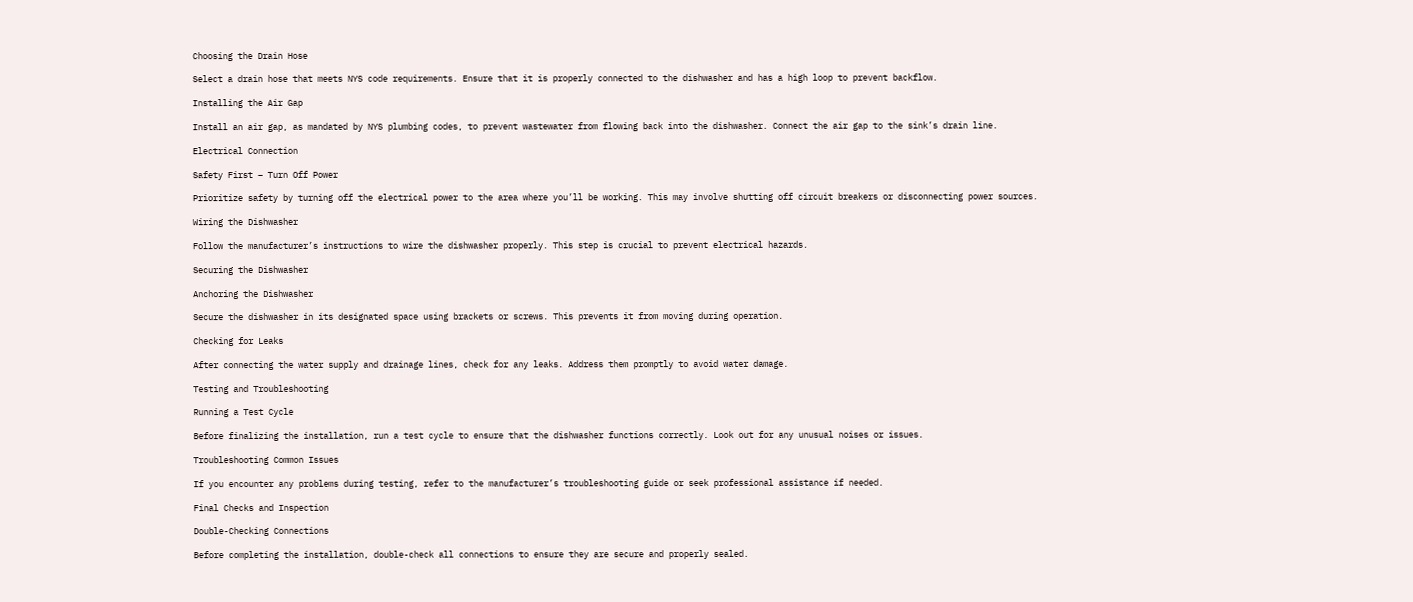Choosing the Drain Hose

Select a drain hose that meets NYS code requirements. Ensure that it is properly connected to the dishwasher and has a high loop to prevent backflow.

Installing the Air Gap

Install an air gap, as mandated by NYS plumbing codes, to prevent wastewater from flowing back into the dishwasher. Connect the air gap to the sink’s drain line.

Electrical Connection

Safety First – Turn Off Power

Prioritize safety by turning off the electrical power to the area where you’ll be working. This may involve shutting off circuit breakers or disconnecting power sources.

Wiring the Dishwasher

Follow the manufacturer’s instructions to wire the dishwasher properly. This step is crucial to prevent electrical hazards.

Securing the Dishwasher

Anchoring the Dishwasher

Secure the dishwasher in its designated space using brackets or screws. This prevents it from moving during operation.

Checking for Leaks

After connecting the water supply and drainage lines, check for any leaks. Address them promptly to avoid water damage.

Testing and Troubleshooting

Running a Test Cycle

Before finalizing the installation, run a test cycle to ensure that the dishwasher functions correctly. Look out for any unusual noises or issues.

Troubleshooting Common Issues

If you encounter any problems during testing, refer to the manufacturer’s troubleshooting guide or seek professional assistance if needed.

Final Checks and Inspection

Double-Checking Connections

Before completing the installation, double-check all connections to ensure they are secure and properly sealed.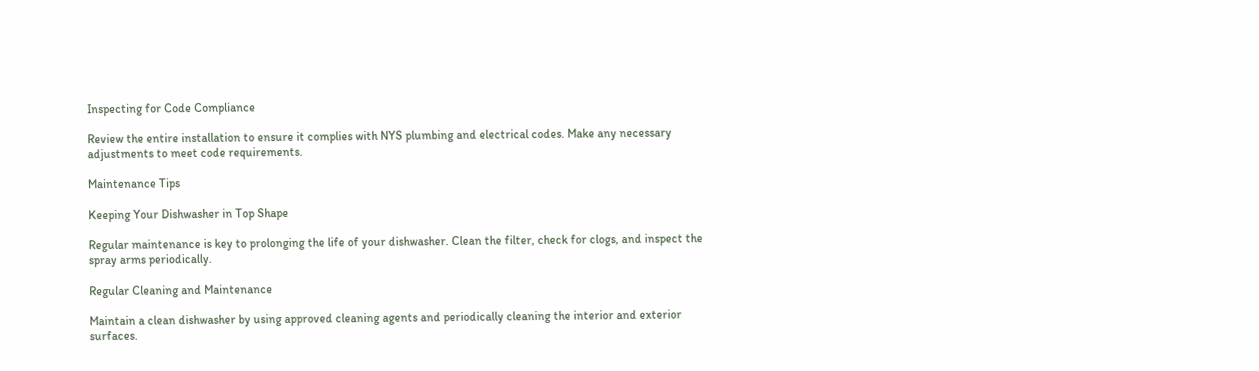Inspecting for Code Compliance

Review the entire installation to ensure it complies with NYS plumbing and electrical codes. Make any necessary adjustments to meet code requirements.

Maintenance Tips

Keeping Your Dishwasher in Top Shape

Regular maintenance is key to prolonging the life of your dishwasher. Clean the filter, check for clogs, and inspect the spray arms periodically.

Regular Cleaning and Maintenance

Maintain a clean dishwasher by using approved cleaning agents and periodically cleaning the interior and exterior surfaces.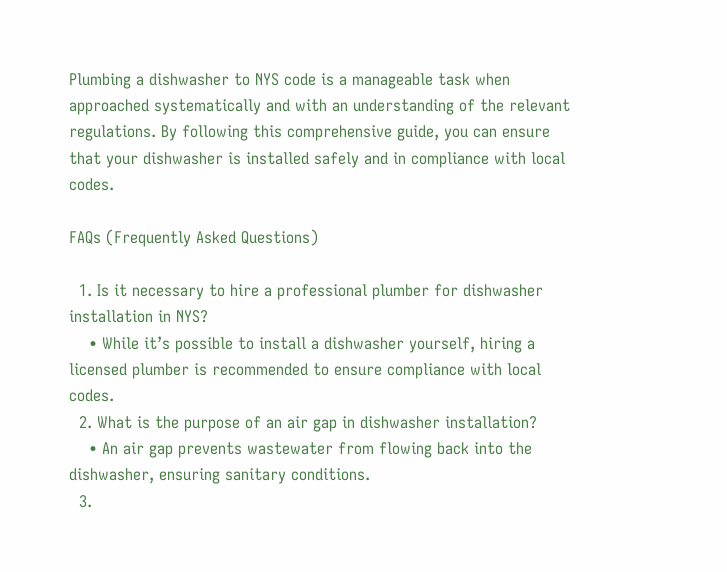Plumbing a dishwasher to NYS code is a manageable task when approached systematically and with an understanding of the relevant regulations. By following this comprehensive guide, you can ensure that your dishwasher is installed safely and in compliance with local codes.

FAQs (Frequently Asked Questions)

  1. Is it necessary to hire a professional plumber for dishwasher installation in NYS?
    • While it’s possible to install a dishwasher yourself, hiring a licensed plumber is recommended to ensure compliance with local codes.
  2. What is the purpose of an air gap in dishwasher installation?
    • An air gap prevents wastewater from flowing back into the dishwasher, ensuring sanitary conditions.
  3.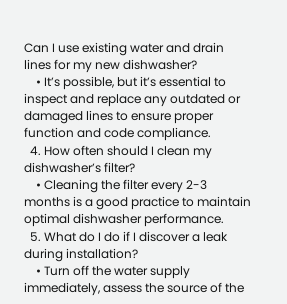Can I use existing water and drain lines for my new dishwasher?
    • It’s possible, but it’s essential to inspect and replace any outdated or damaged lines to ensure proper function and code compliance.
  4. How often should I clean my dishwasher’s filter?
    • Cleaning the filter every 2-3 months is a good practice to maintain optimal dishwasher performance.
  5. What do I do if I discover a leak during installation?
    • Turn off the water supply immediately, assess the source of the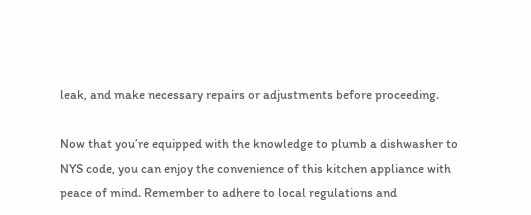leak, and make necessary repairs or adjustments before proceeding.

Now that you’re equipped with the knowledge to plumb a dishwasher to NYS code, you can enjoy the convenience of this kitchen appliance with peace of mind. Remember to adhere to local regulations and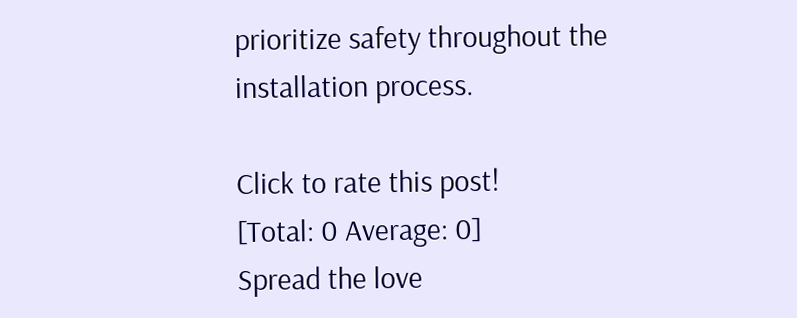prioritize safety throughout the installation process.

Click to rate this post!
[Total: 0 Average: 0]
Spread the love